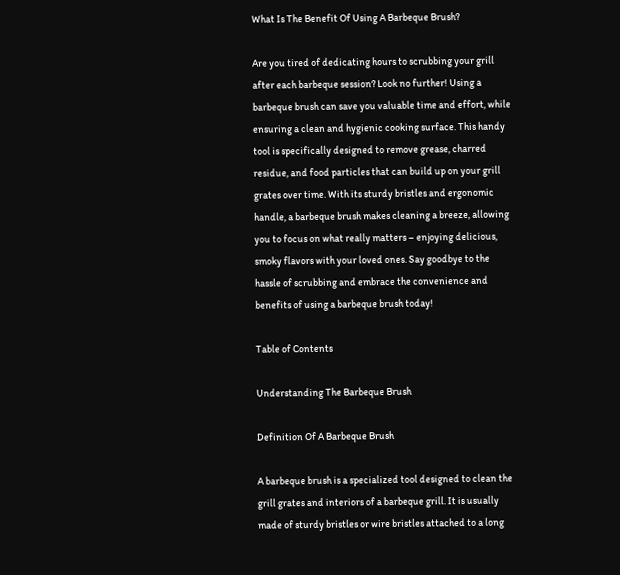What Is The Benefit Of Using A Barbeque Brush?

Are you tired of dedicating hours to scrubbing your grill after each barbeque session? Look no further! Using a barbeque brush can save you valuable time and effort, while ensuring a clean and hygienic cooking surface. This handy tool is specifically designed to remove grease, charred residue, and food particles that can build up on your grill grates over time. With its sturdy bristles and ergonomic handle, a barbeque brush makes cleaning a breeze, allowing you to focus on what really matters – enjoying delicious, smoky flavors with your loved ones. Say goodbye to the hassle of scrubbing and embrace the convenience and benefits of using a barbeque brush today!

Table of Contents

Understanding The Barbeque Brush

Definition Of A Barbeque Brush

A barbeque brush is a specialized tool designed to clean the grill grates and interiors of a barbeque grill. It is usually made of sturdy bristles or wire bristles attached to a long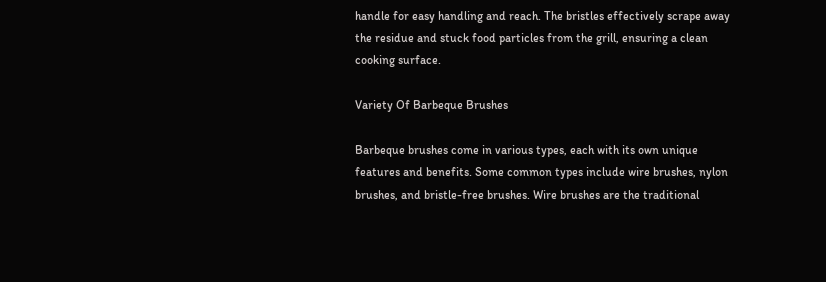handle for easy handling and reach. The bristles effectively scrape away the residue and stuck food particles from the grill, ensuring a clean cooking surface.

Variety Of Barbeque Brushes

Barbeque brushes come in various types, each with its own unique features and benefits. Some common types include wire brushes, nylon brushes, and bristle-free brushes. Wire brushes are the traditional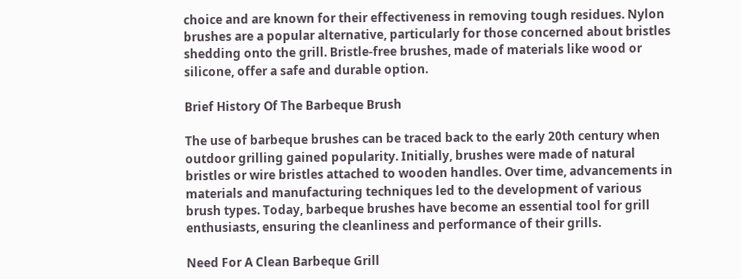choice and are known for their effectiveness in removing tough residues. Nylon brushes are a popular alternative, particularly for those concerned about bristles shedding onto the grill. Bristle-free brushes, made of materials like wood or silicone, offer a safe and durable option.

Brief History Of The Barbeque Brush

The use of barbeque brushes can be traced back to the early 20th century when outdoor grilling gained popularity. Initially, brushes were made of natural bristles or wire bristles attached to wooden handles. Over time, advancements in materials and manufacturing techniques led to the development of various brush types. Today, barbeque brushes have become an essential tool for grill enthusiasts, ensuring the cleanliness and performance of their grills.

Need For A Clean Barbeque Grill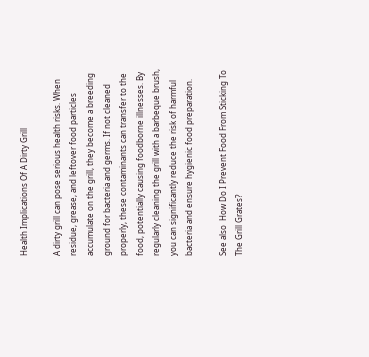Health Implications Of A Dirty Grill

A dirty grill can pose serious health risks. When residue, grease, and leftover food particles accumulate on the grill, they become a breeding ground for bacteria and germs. If not cleaned properly, these contaminants can transfer to the food, potentially causing foodborne illnesses. By regularly cleaning the grill with a barbeque brush, you can significantly reduce the risk of harmful bacteria and ensure hygienic food preparation.

See also  How Do I Prevent Food From Sticking To The Grill Grates?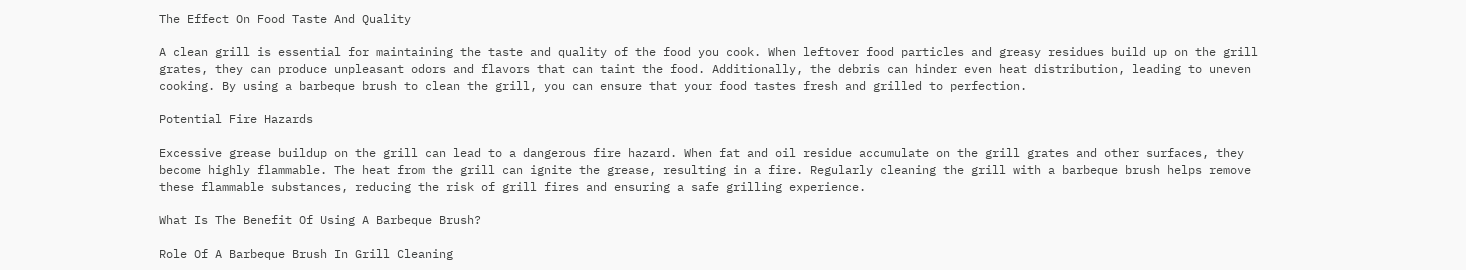The Effect On Food Taste And Quality

A clean grill is essential for maintaining the taste and quality of the food you cook. When leftover food particles and greasy residues build up on the grill grates, they can produce unpleasant odors and flavors that can taint the food. Additionally, the debris can hinder even heat distribution, leading to uneven cooking. By using a barbeque brush to clean the grill, you can ensure that your food tastes fresh and grilled to perfection.

Potential Fire Hazards

Excessive grease buildup on the grill can lead to a dangerous fire hazard. When fat and oil residue accumulate on the grill grates and other surfaces, they become highly flammable. The heat from the grill can ignite the grease, resulting in a fire. Regularly cleaning the grill with a barbeque brush helps remove these flammable substances, reducing the risk of grill fires and ensuring a safe grilling experience.

What Is The Benefit Of Using A Barbeque Brush?

Role Of A Barbeque Brush In Grill Cleaning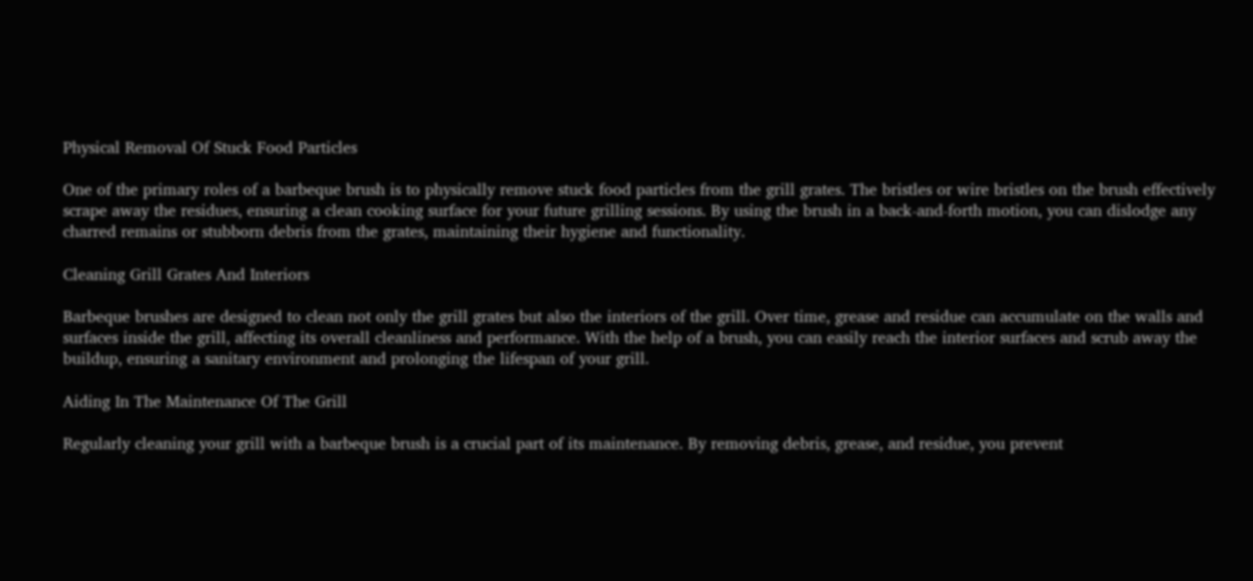Physical Removal Of Stuck Food Particles

One of the primary roles of a barbeque brush is to physically remove stuck food particles from the grill grates. The bristles or wire bristles on the brush effectively scrape away the residues, ensuring a clean cooking surface for your future grilling sessions. By using the brush in a back-and-forth motion, you can dislodge any charred remains or stubborn debris from the grates, maintaining their hygiene and functionality.

Cleaning Grill Grates And Interiors

Barbeque brushes are designed to clean not only the grill grates but also the interiors of the grill. Over time, grease and residue can accumulate on the walls and surfaces inside the grill, affecting its overall cleanliness and performance. With the help of a brush, you can easily reach the interior surfaces and scrub away the buildup, ensuring a sanitary environment and prolonging the lifespan of your grill.

Aiding In The Maintenance Of The Grill

Regularly cleaning your grill with a barbeque brush is a crucial part of its maintenance. By removing debris, grease, and residue, you prevent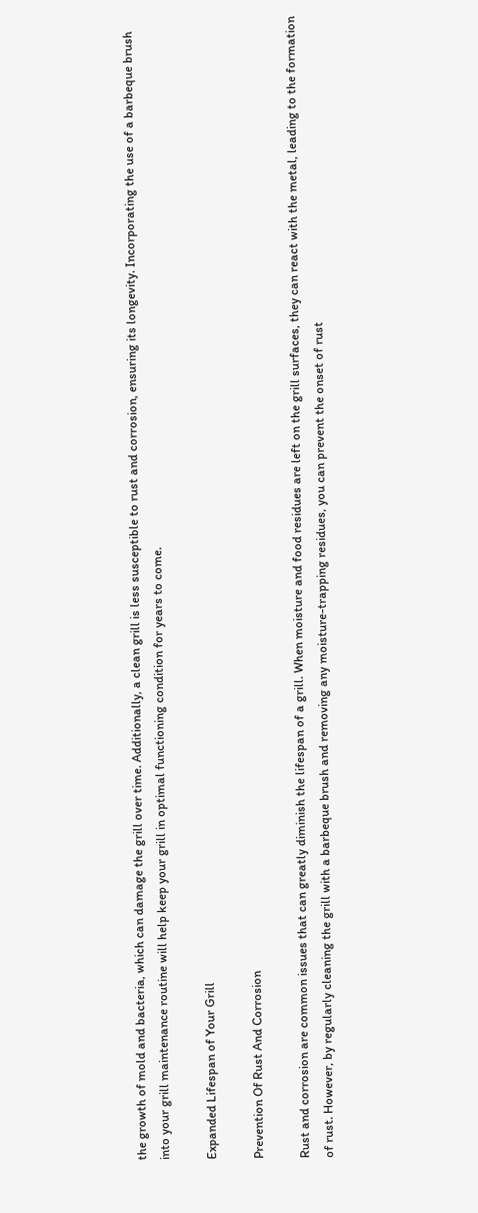the growth of mold and bacteria, which can damage the grill over time. Additionally, a clean grill is less susceptible to rust and corrosion, ensuring its longevity. Incorporating the use of a barbeque brush into your grill maintenance routine will help keep your grill in optimal functioning condition for years to come.

Expanded Lifespan of Your Grill

Prevention Of Rust And Corrosion

Rust and corrosion are common issues that can greatly diminish the lifespan of a grill. When moisture and food residues are left on the grill surfaces, they can react with the metal, leading to the formation of rust. However, by regularly cleaning the grill with a barbeque brush and removing any moisture-trapping residues, you can prevent the onset of rust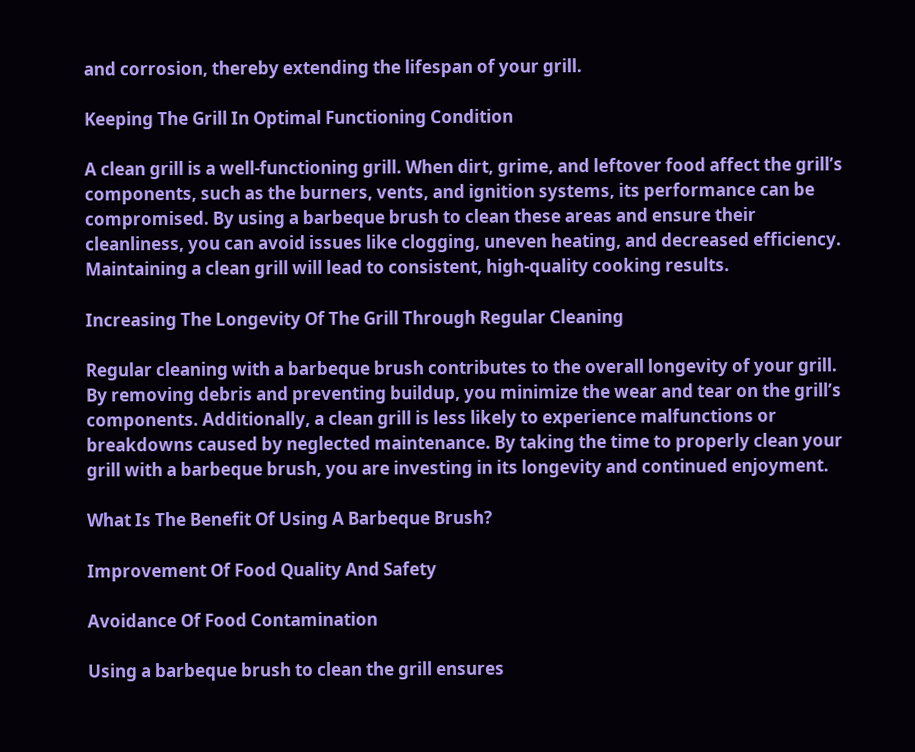and corrosion, thereby extending the lifespan of your grill.

Keeping The Grill In Optimal Functioning Condition

A clean grill is a well-functioning grill. When dirt, grime, and leftover food affect the grill’s components, such as the burners, vents, and ignition systems, its performance can be compromised. By using a barbeque brush to clean these areas and ensure their cleanliness, you can avoid issues like clogging, uneven heating, and decreased efficiency. Maintaining a clean grill will lead to consistent, high-quality cooking results.

Increasing The Longevity Of The Grill Through Regular Cleaning

Regular cleaning with a barbeque brush contributes to the overall longevity of your grill. By removing debris and preventing buildup, you minimize the wear and tear on the grill’s components. Additionally, a clean grill is less likely to experience malfunctions or breakdowns caused by neglected maintenance. By taking the time to properly clean your grill with a barbeque brush, you are investing in its longevity and continued enjoyment.

What Is The Benefit Of Using A Barbeque Brush?

Improvement Of Food Quality And Safety

Avoidance Of Food Contamination

Using a barbeque brush to clean the grill ensures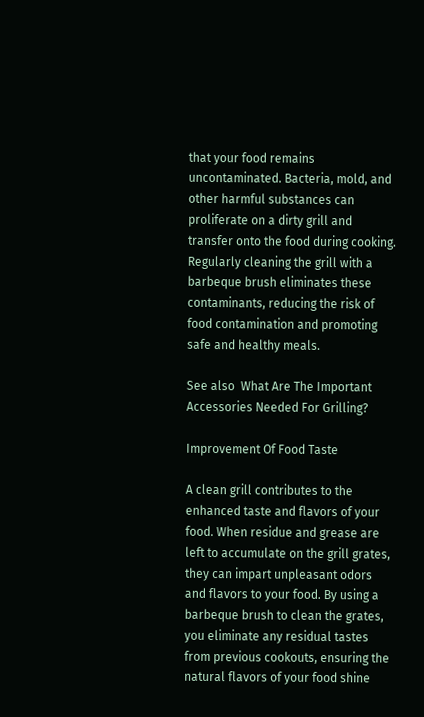that your food remains uncontaminated. Bacteria, mold, and other harmful substances can proliferate on a dirty grill and transfer onto the food during cooking. Regularly cleaning the grill with a barbeque brush eliminates these contaminants, reducing the risk of food contamination and promoting safe and healthy meals.

See also  What Are The Important Accessories Needed For Grilling?

Improvement Of Food Taste

A clean grill contributes to the enhanced taste and flavors of your food. When residue and grease are left to accumulate on the grill grates, they can impart unpleasant odors and flavors to your food. By using a barbeque brush to clean the grates, you eliminate any residual tastes from previous cookouts, ensuring the natural flavors of your food shine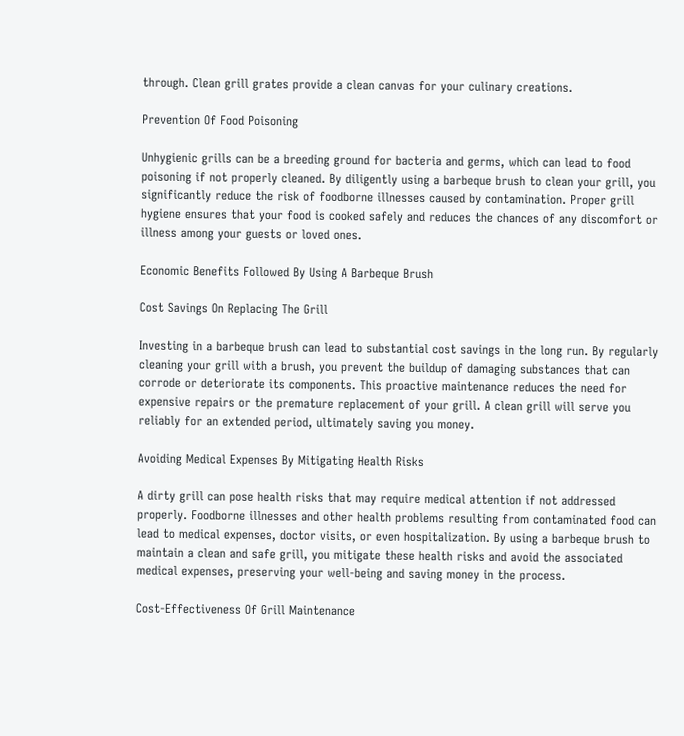through. Clean grill grates provide a clean canvas for your culinary creations.

Prevention Of Food Poisoning

Unhygienic grills can be a breeding ground for bacteria and germs, which can lead to food poisoning if not properly cleaned. By diligently using a barbeque brush to clean your grill, you significantly reduce the risk of foodborne illnesses caused by contamination. Proper grill hygiene ensures that your food is cooked safely and reduces the chances of any discomfort or illness among your guests or loved ones.

Economic Benefits Followed By Using A Barbeque Brush

Cost Savings On Replacing The Grill

Investing in a barbeque brush can lead to substantial cost savings in the long run. By regularly cleaning your grill with a brush, you prevent the buildup of damaging substances that can corrode or deteriorate its components. This proactive maintenance reduces the need for expensive repairs or the premature replacement of your grill. A clean grill will serve you reliably for an extended period, ultimately saving you money.

Avoiding Medical Expenses By Mitigating Health Risks

A dirty grill can pose health risks that may require medical attention if not addressed properly. Foodborne illnesses and other health problems resulting from contaminated food can lead to medical expenses, doctor visits, or even hospitalization. By using a barbeque brush to maintain a clean and safe grill, you mitigate these health risks and avoid the associated medical expenses, preserving your well-being and saving money in the process.

Cost-Effectiveness Of Grill Maintenance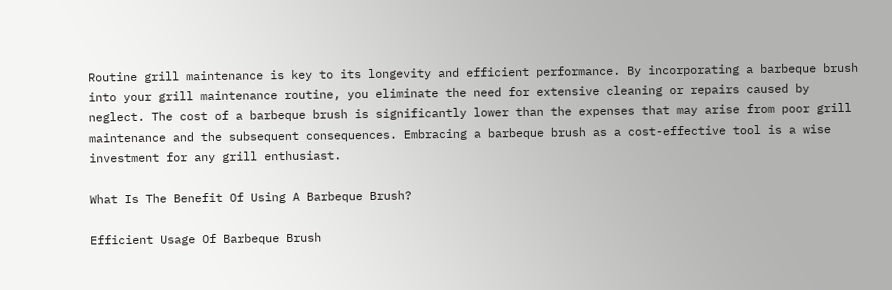Routine grill maintenance is key to its longevity and efficient performance. By incorporating a barbeque brush into your grill maintenance routine, you eliminate the need for extensive cleaning or repairs caused by neglect. The cost of a barbeque brush is significantly lower than the expenses that may arise from poor grill maintenance and the subsequent consequences. Embracing a barbeque brush as a cost-effective tool is a wise investment for any grill enthusiast.

What Is The Benefit Of Using A Barbeque Brush?

Efficient Usage Of Barbeque Brush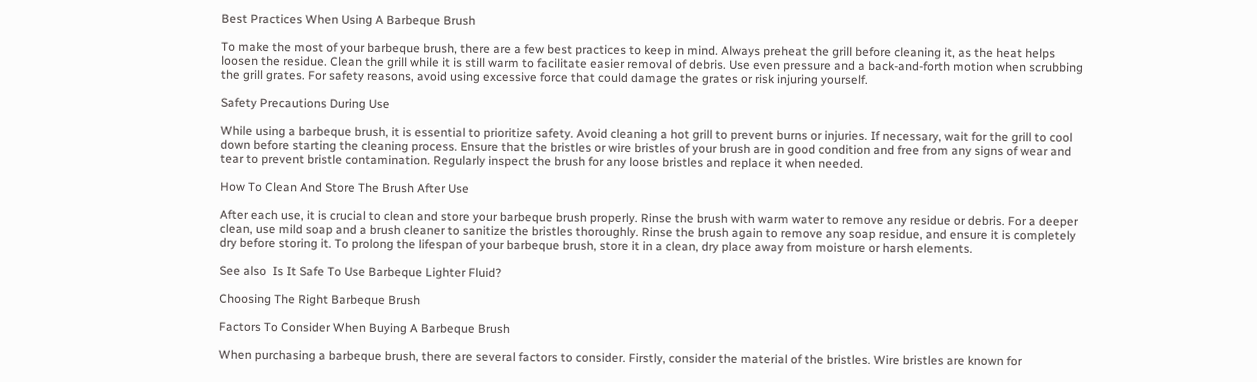Best Practices When Using A Barbeque Brush

To make the most of your barbeque brush, there are a few best practices to keep in mind. Always preheat the grill before cleaning it, as the heat helps loosen the residue. Clean the grill while it is still warm to facilitate easier removal of debris. Use even pressure and a back-and-forth motion when scrubbing the grill grates. For safety reasons, avoid using excessive force that could damage the grates or risk injuring yourself.

Safety Precautions During Use

While using a barbeque brush, it is essential to prioritize safety. Avoid cleaning a hot grill to prevent burns or injuries. If necessary, wait for the grill to cool down before starting the cleaning process. Ensure that the bristles or wire bristles of your brush are in good condition and free from any signs of wear and tear to prevent bristle contamination. Regularly inspect the brush for any loose bristles and replace it when needed.

How To Clean And Store The Brush After Use

After each use, it is crucial to clean and store your barbeque brush properly. Rinse the brush with warm water to remove any residue or debris. For a deeper clean, use mild soap and a brush cleaner to sanitize the bristles thoroughly. Rinse the brush again to remove any soap residue, and ensure it is completely dry before storing it. To prolong the lifespan of your barbeque brush, store it in a clean, dry place away from moisture or harsh elements.

See also  Is It Safe To Use Barbeque Lighter Fluid?

Choosing The Right Barbeque Brush

Factors To Consider When Buying A Barbeque Brush

When purchasing a barbeque brush, there are several factors to consider. Firstly, consider the material of the bristles. Wire bristles are known for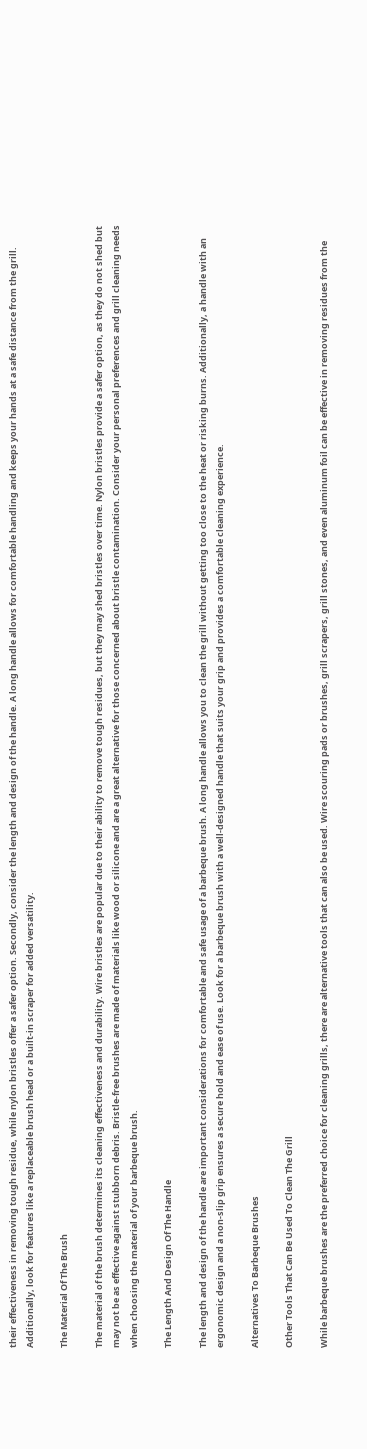their effectiveness in removing tough residue, while nylon bristles offer a safer option. Secondly, consider the length and design of the handle. A long handle allows for comfortable handling and keeps your hands at a safe distance from the grill. Additionally, look for features like a replaceable brush head or a built-in scraper for added versatility.

The Material Of The Brush

The material of the brush determines its cleaning effectiveness and durability. Wire bristles are popular due to their ability to remove tough residues, but they may shed bristles over time. Nylon bristles provide a safer option, as they do not shed but may not be as effective against stubborn debris. Bristle-free brushes are made of materials like wood or silicone and are a great alternative for those concerned about bristle contamination. Consider your personal preferences and grill cleaning needs when choosing the material of your barbeque brush.

The Length And Design Of The Handle

The length and design of the handle are important considerations for comfortable and safe usage of a barbeque brush. A long handle allows you to clean the grill without getting too close to the heat or risking burns. Additionally, a handle with an ergonomic design and a non-slip grip ensures a secure hold and ease of use. Look for a barbeque brush with a well-designed handle that suits your grip and provides a comfortable cleaning experience.

Alternatives To Barbeque Brushes

Other Tools That Can Be Used To Clean The Grill

While barbeque brushes are the preferred choice for cleaning grills, there are alternative tools that can also be used. Wire scouring pads or brushes, grill scrapers, grill stones, and even aluminum foil can be effective in removing residues from the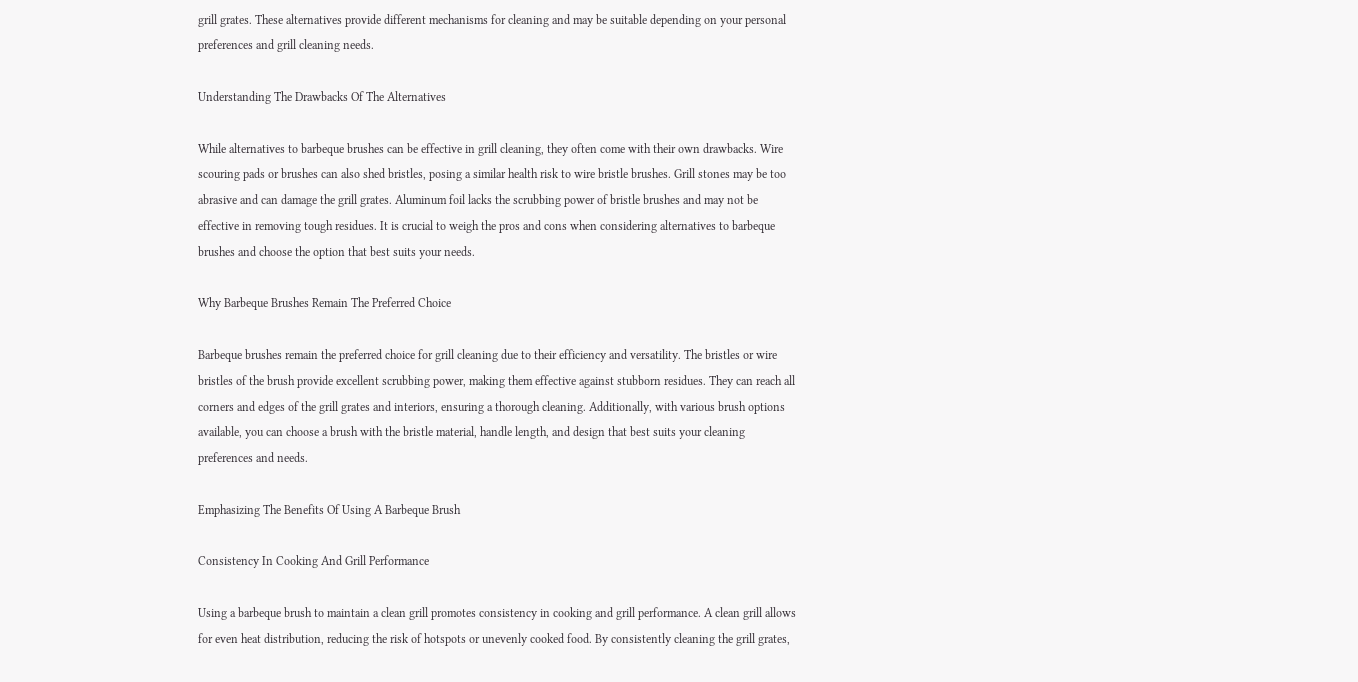grill grates. These alternatives provide different mechanisms for cleaning and may be suitable depending on your personal preferences and grill cleaning needs.

Understanding The Drawbacks Of The Alternatives

While alternatives to barbeque brushes can be effective in grill cleaning, they often come with their own drawbacks. Wire scouring pads or brushes can also shed bristles, posing a similar health risk to wire bristle brushes. Grill stones may be too abrasive and can damage the grill grates. Aluminum foil lacks the scrubbing power of bristle brushes and may not be effective in removing tough residues. It is crucial to weigh the pros and cons when considering alternatives to barbeque brushes and choose the option that best suits your needs.

Why Barbeque Brushes Remain The Preferred Choice

Barbeque brushes remain the preferred choice for grill cleaning due to their efficiency and versatility. The bristles or wire bristles of the brush provide excellent scrubbing power, making them effective against stubborn residues. They can reach all corners and edges of the grill grates and interiors, ensuring a thorough cleaning. Additionally, with various brush options available, you can choose a brush with the bristle material, handle length, and design that best suits your cleaning preferences and needs.

Emphasizing The Benefits Of Using A Barbeque Brush

Consistency In Cooking And Grill Performance

Using a barbeque brush to maintain a clean grill promotes consistency in cooking and grill performance. A clean grill allows for even heat distribution, reducing the risk of hotspots or unevenly cooked food. By consistently cleaning the grill grates,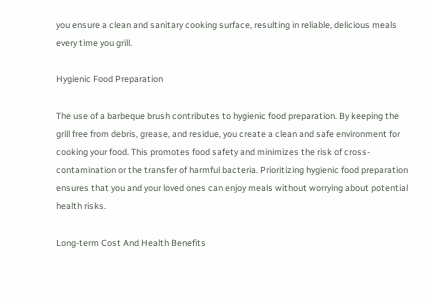you ensure a clean and sanitary cooking surface, resulting in reliable, delicious meals every time you grill.

Hygienic Food Preparation

The use of a barbeque brush contributes to hygienic food preparation. By keeping the grill free from debris, grease, and residue, you create a clean and safe environment for cooking your food. This promotes food safety and minimizes the risk of cross-contamination or the transfer of harmful bacteria. Prioritizing hygienic food preparation ensures that you and your loved ones can enjoy meals without worrying about potential health risks.

Long-term Cost And Health Benefits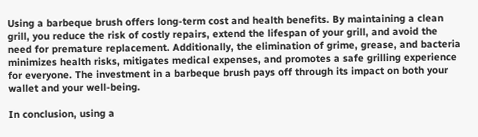Using a barbeque brush offers long-term cost and health benefits. By maintaining a clean grill, you reduce the risk of costly repairs, extend the lifespan of your grill, and avoid the need for premature replacement. Additionally, the elimination of grime, grease, and bacteria minimizes health risks, mitigates medical expenses, and promotes a safe grilling experience for everyone. The investment in a barbeque brush pays off through its impact on both your wallet and your well-being.

In conclusion, using a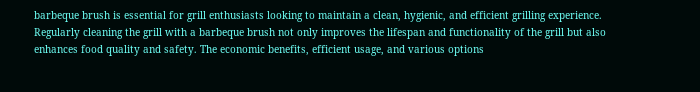barbeque brush is essential for grill enthusiasts looking to maintain a clean, hygienic, and efficient grilling experience. Regularly cleaning the grill with a barbeque brush not only improves the lifespan and functionality of the grill but also enhances food quality and safety. The economic benefits, efficient usage, and various options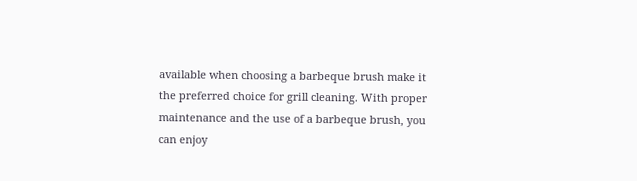available when choosing a barbeque brush make it the preferred choice for grill cleaning. With proper maintenance and the use of a barbeque brush, you can enjoy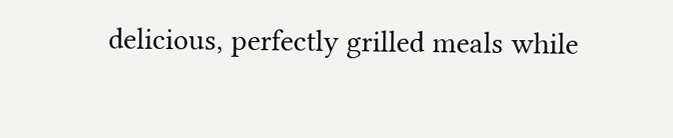delicious, perfectly grilled meals while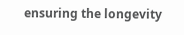ensuring the longevity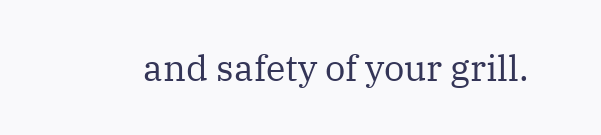and safety of your grill.